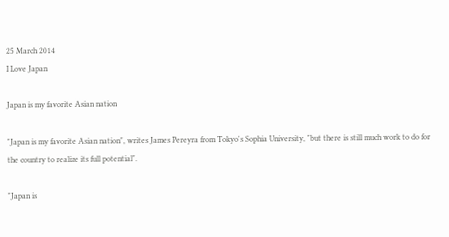25 March 2014
I Love Japan

Japan is my favorite Asian nation

"Japan is my favorite Asian nation", writes James Pereyra from Tokyo's Sophia University, "but there is still much work to do for the country to realize its full potential".

"Japan is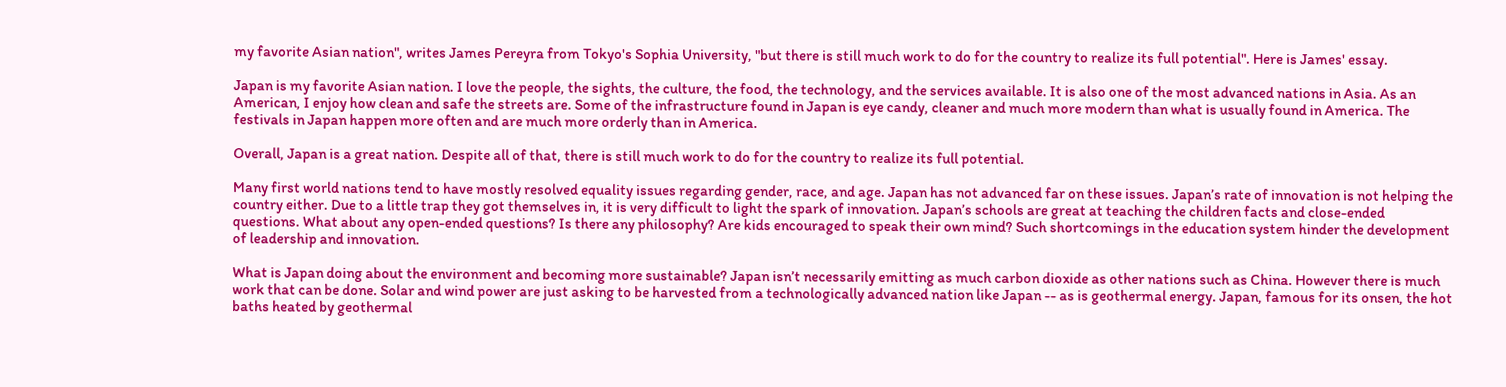my favorite Asian nation", writes James Pereyra from Tokyo's Sophia University, "but there is still much work to do for the country to realize its full potential". Here is James' essay.

Japan is my favorite Asian nation. I love the people, the sights, the culture, the food, the technology, and the services available. It is also one of the most advanced nations in Asia. As an American, I enjoy how clean and safe the streets are. Some of the infrastructure found in Japan is eye candy, cleaner and much more modern than what is usually found in America. The festivals in Japan happen more often and are much more orderly than in America.

Overall, Japan is a great nation. Despite all of that, there is still much work to do for the country to realize its full potential.

Many first world nations tend to have mostly resolved equality issues regarding gender, race, and age. Japan has not advanced far on these issues. Japan’s rate of innovation is not helping the country either. Due to a little trap they got themselves in, it is very difficult to light the spark of innovation. Japan’s schools are great at teaching the children facts and close-ended questions. What about any open-ended questions? Is there any philosophy? Are kids encouraged to speak their own mind? Such shortcomings in the education system hinder the development of leadership and innovation.

What is Japan doing about the environment and becoming more sustainable? Japan isn’t necessarily emitting as much carbon dioxide as other nations such as China. However there is much work that can be done. Solar and wind power are just asking to be harvested from a technologically advanced nation like Japan -- as is geothermal energy. Japan, famous for its onsen, the hot baths heated by geothermal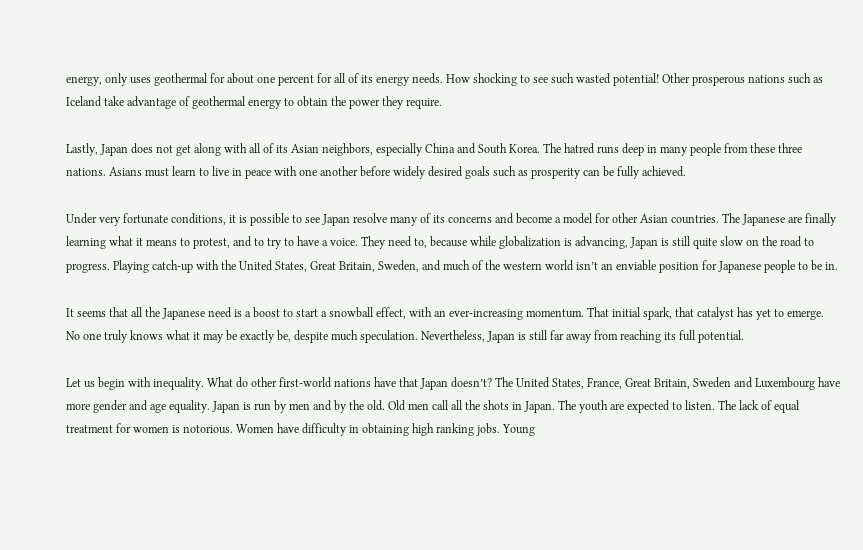energy, only uses geothermal for about one percent for all of its energy needs. How shocking to see such wasted potential! Other prosperous nations such as Iceland take advantage of geothermal energy to obtain the power they require.

Lastly, Japan does not get along with all of its Asian neighbors, especially China and South Korea. The hatred runs deep in many people from these three nations. Asians must learn to live in peace with one another before widely desired goals such as prosperity can be fully achieved.

Under very fortunate conditions, it is possible to see Japan resolve many of its concerns and become a model for other Asian countries. The Japanese are finally learning what it means to protest, and to try to have a voice. They need to, because while globalization is advancing, Japan is still quite slow on the road to progress. Playing catch-up with the United States, Great Britain, Sweden, and much of the western world isn’t an enviable position for Japanese people to be in.

It seems that all the Japanese need is a boost to start a snowball effect, with an ever-increasing momentum. That initial spark, that catalyst has yet to emerge. No one truly knows what it may be exactly be, despite much speculation. Nevertheless, Japan is still far away from reaching its full potential.

Let us begin with inequality. What do other first-world nations have that Japan doesn’t? The United States, France, Great Britain, Sweden and Luxembourg have more gender and age equality. Japan is run by men and by the old. Old men call all the shots in Japan. The youth are expected to listen. The lack of equal treatment for women is notorious. Women have difficulty in obtaining high ranking jobs. Young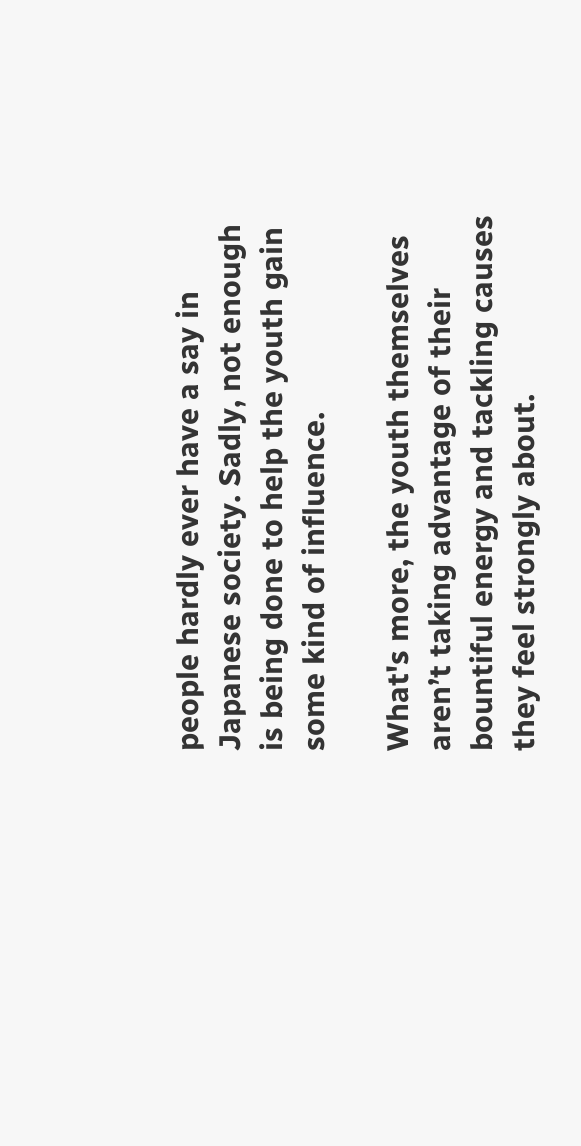people hardly ever have a say in Japanese society. Sadly, not enough is being done to help the youth gain some kind of influence.

What's more, the youth themselves aren’t taking advantage of their bountiful energy and tackling causes they feel strongly about.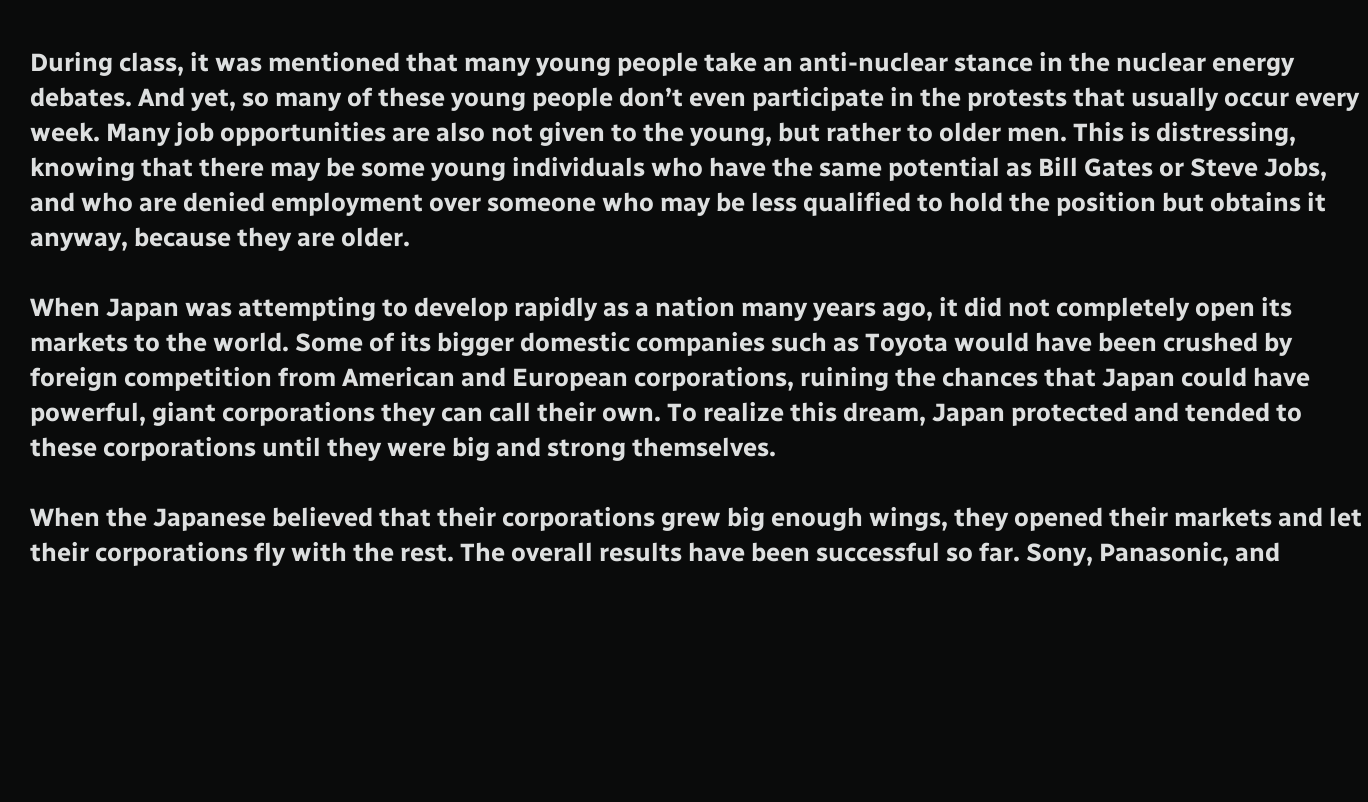During class, it was mentioned that many young people take an anti-nuclear stance in the nuclear energy debates. And yet, so many of these young people don’t even participate in the protests that usually occur every week. Many job opportunities are also not given to the young, but rather to older men. This is distressing, knowing that there may be some young individuals who have the same potential as Bill Gates or Steve Jobs, and who are denied employment over someone who may be less qualified to hold the position but obtains it anyway, because they are older.

When Japan was attempting to develop rapidly as a nation many years ago, it did not completely open its markets to the world. Some of its bigger domestic companies such as Toyota would have been crushed by foreign competition from American and European corporations, ruining the chances that Japan could have powerful, giant corporations they can call their own. To realize this dream, Japan protected and tended to these corporations until they were big and strong themselves.

When the Japanese believed that their corporations grew big enough wings, they opened their markets and let their corporations fly with the rest. The overall results have been successful so far. Sony, Panasonic, and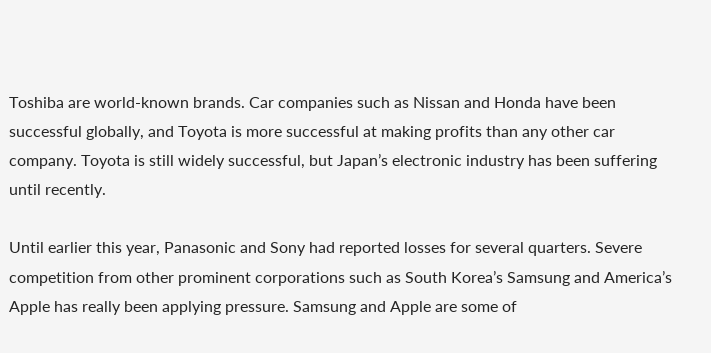Toshiba are world-known brands. Car companies such as Nissan and Honda have been successful globally, and Toyota is more successful at making profits than any other car company. Toyota is still widely successful, but Japan’s electronic industry has been suffering until recently.

Until earlier this year, Panasonic and Sony had reported losses for several quarters. Severe competition from other prominent corporations such as South Korea’s Samsung and America’s Apple has really been applying pressure. Samsung and Apple are some of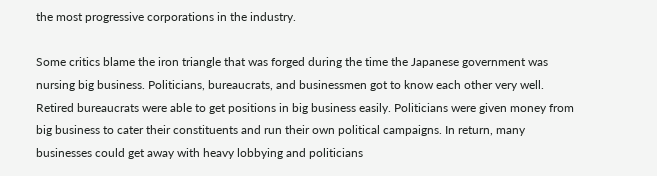the most progressive corporations in the industry.

Some critics blame the iron triangle that was forged during the time the Japanese government was nursing big business. Politicians, bureaucrats, and businessmen got to know each other very well. Retired bureaucrats were able to get positions in big business easily. Politicians were given money from big business to cater their constituents and run their own political campaigns. In return, many businesses could get away with heavy lobbying and politicians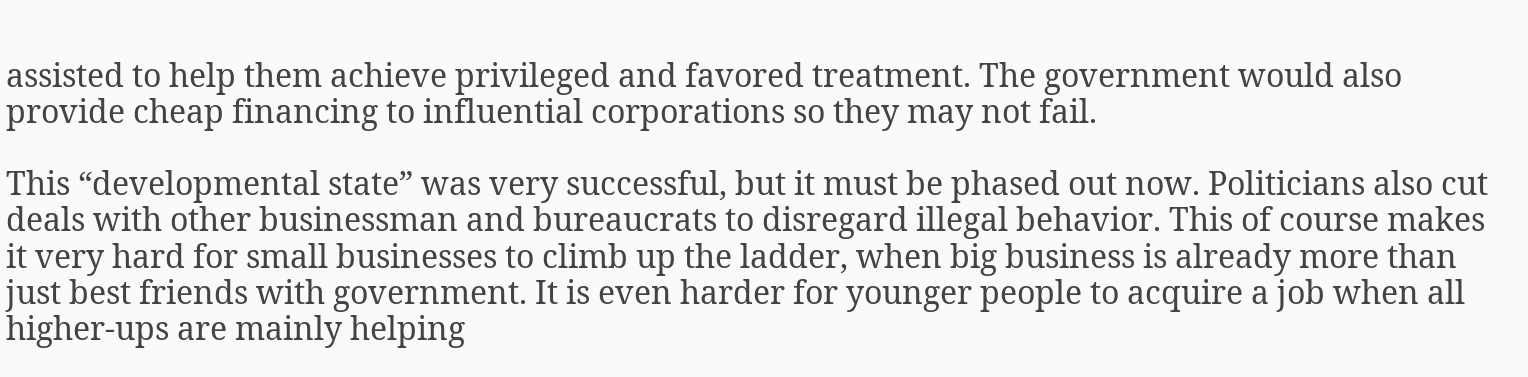assisted to help them achieve privileged and favored treatment. The government would also provide cheap financing to influential corporations so they may not fail.

This “developmental state” was very successful, but it must be phased out now. Politicians also cut deals with other businessman and bureaucrats to disregard illegal behavior. This of course makes it very hard for small businesses to climb up the ladder, when big business is already more than just best friends with government. It is even harder for younger people to acquire a job when all higher-ups are mainly helping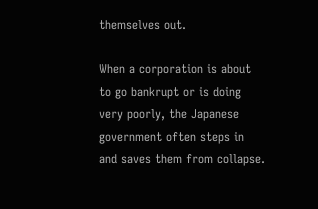themselves out.

When a corporation is about to go bankrupt or is doing very poorly, the Japanese government often steps in and saves them from collapse.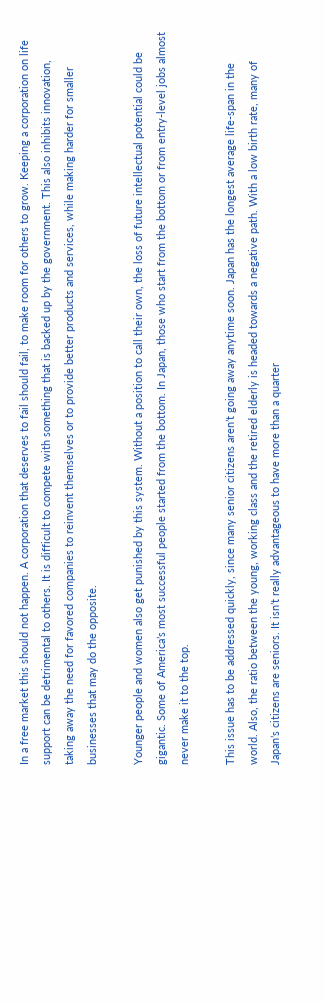In a free market this should not happen. A corporation that deserves to fail should fail, to make room for others to grow. Keeping a corporation on life support can be detrimental to others. It is difficult to compete with something that is backed up by the government. This also inhibits innovation, taking away the need for favored companies to reinvent themselves or to provide better products and services, while making harder for smaller businesses that may do the opposite.

Younger people and women also get punished by this system. Without a position to call their own, the loss of future intellectual potential could be gigantic. Some of America’s most successful people started from the bottom. In Japan, those who start from the bottom or from entry-level jobs almost never make it to the top.

This issue has to be addressed quickly, since many senior citizens aren’t going away anytime soon. Japan has the longest average life-span in the world. Also, the ratio between the young, working class and the retired elderly is headed towards a negative path. With a low birth rate, many of Japan’s citizens are seniors. It isn’t really advantageous to have more than a quarter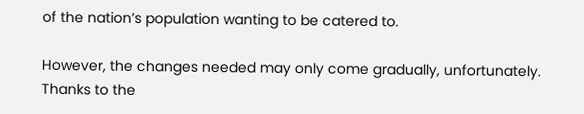of the nation’s population wanting to be catered to.

However, the changes needed may only come gradually, unfortunately. Thanks to the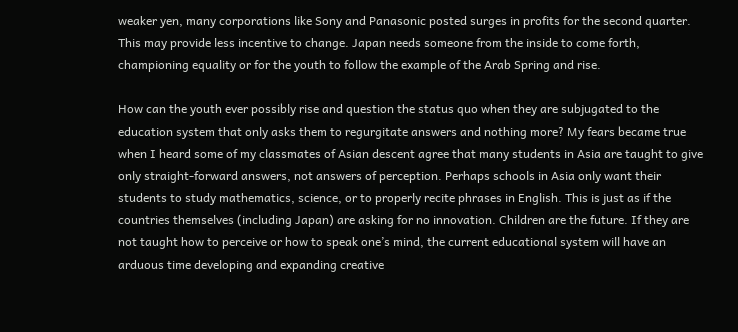weaker yen, many corporations like Sony and Panasonic posted surges in profits for the second quarter. This may provide less incentive to change. Japan needs someone from the inside to come forth, championing equality or for the youth to follow the example of the Arab Spring and rise.

How can the youth ever possibly rise and question the status quo when they are subjugated to the education system that only asks them to regurgitate answers and nothing more? My fears became true when I heard some of my classmates of Asian descent agree that many students in Asia are taught to give only straight-forward answers, not answers of perception. Perhaps schools in Asia only want their students to study mathematics, science, or to properly recite phrases in English. This is just as if the countries themselves (including Japan) are asking for no innovation. Children are the future. If they are not taught how to perceive or how to speak one’s mind, the current educational system will have an arduous time developing and expanding creative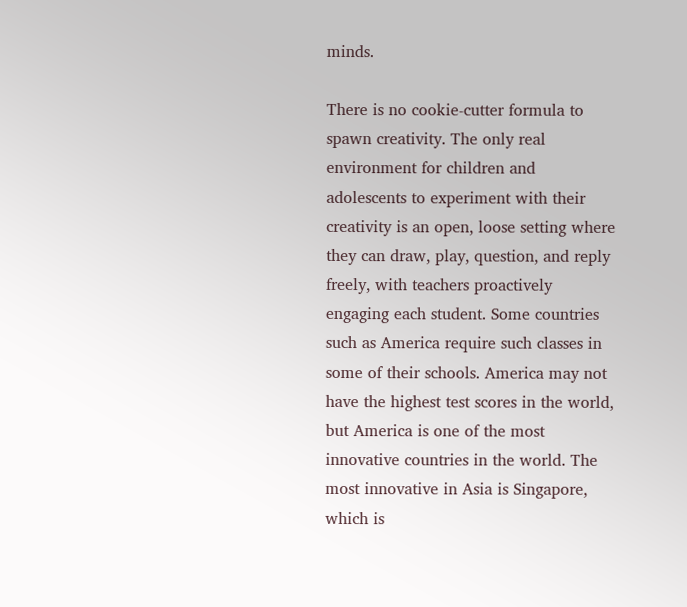minds.

There is no cookie-cutter formula to spawn creativity. The only real environment for children and adolescents to experiment with their creativity is an open, loose setting where they can draw, play, question, and reply freely, with teachers proactively engaging each student. Some countries such as America require such classes in some of their schools. America may not have the highest test scores in the world, but America is one of the most innovative countries in the world. The most innovative in Asia is Singapore, which is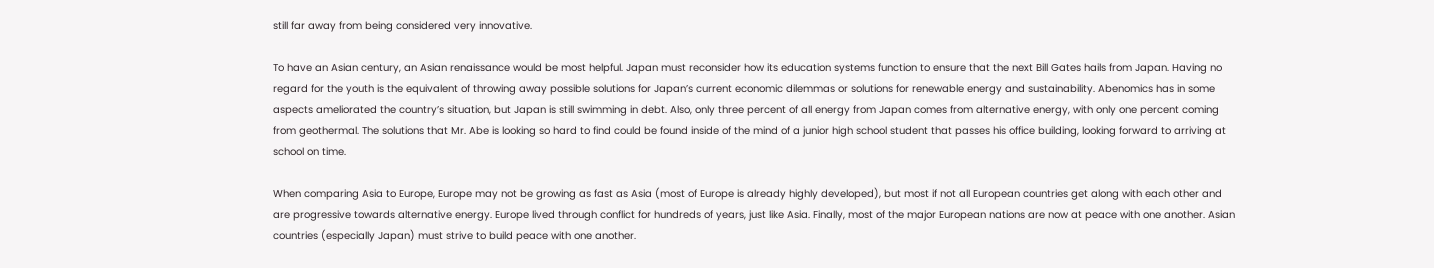still far away from being considered very innovative.

To have an Asian century, an Asian renaissance would be most helpful. Japan must reconsider how its education systems function to ensure that the next Bill Gates hails from Japan. Having no regard for the youth is the equivalent of throwing away possible solutions for Japan’s current economic dilemmas or solutions for renewable energy and sustainability. Abenomics has in some aspects ameliorated the country’s situation, but Japan is still swimming in debt. Also, only three percent of all energy from Japan comes from alternative energy, with only one percent coming from geothermal. The solutions that Mr. Abe is looking so hard to find could be found inside of the mind of a junior high school student that passes his office building, looking forward to arriving at school on time.

When comparing Asia to Europe, Europe may not be growing as fast as Asia (most of Europe is already highly developed), but most if not all European countries get along with each other and are progressive towards alternative energy. Europe lived through conflict for hundreds of years, just like Asia. Finally, most of the major European nations are now at peace with one another. Asian countries (especially Japan) must strive to build peace with one another.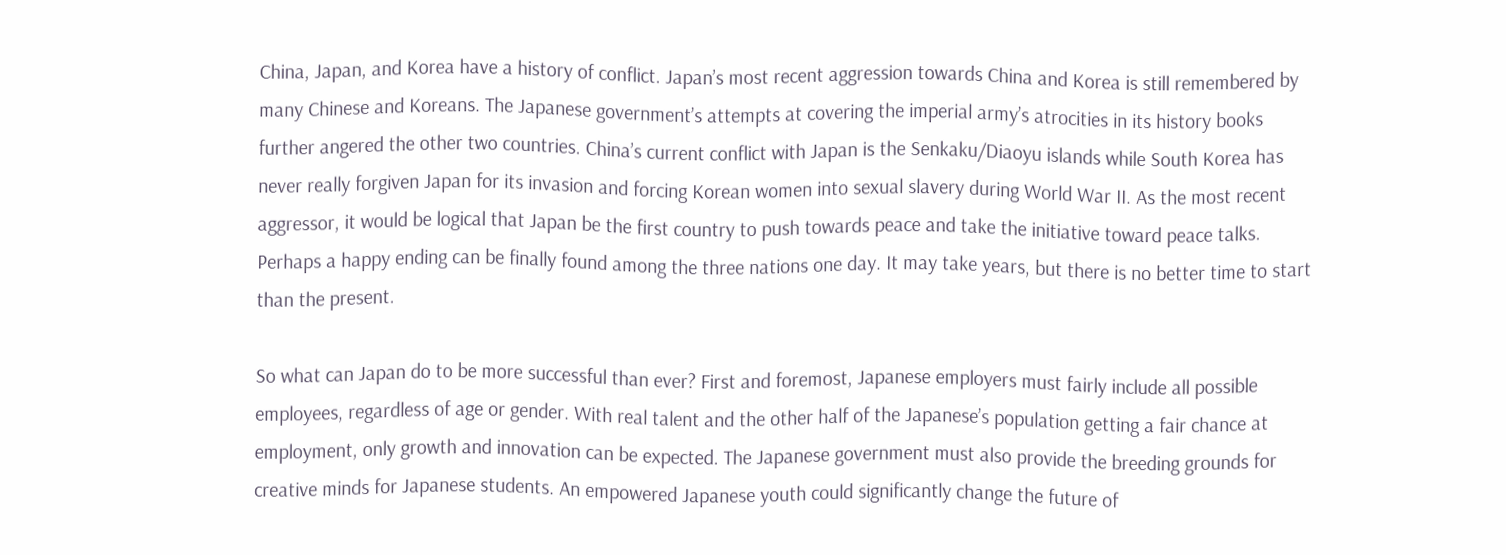China, Japan, and Korea have a history of conflict. Japan’s most recent aggression towards China and Korea is still remembered by many Chinese and Koreans. The Japanese government’s attempts at covering the imperial army’s atrocities in its history books further angered the other two countries. China’s current conflict with Japan is the Senkaku/Diaoyu islands while South Korea has never really forgiven Japan for its invasion and forcing Korean women into sexual slavery during World War II. As the most recent aggressor, it would be logical that Japan be the first country to push towards peace and take the initiative toward peace talks. Perhaps a happy ending can be finally found among the three nations one day. It may take years, but there is no better time to start than the present.

So what can Japan do to be more successful than ever? First and foremost, Japanese employers must fairly include all possible employees, regardless of age or gender. With real talent and the other half of the Japanese’s population getting a fair chance at employment, only growth and innovation can be expected. The Japanese government must also provide the breeding grounds for creative minds for Japanese students. An empowered Japanese youth could significantly change the future of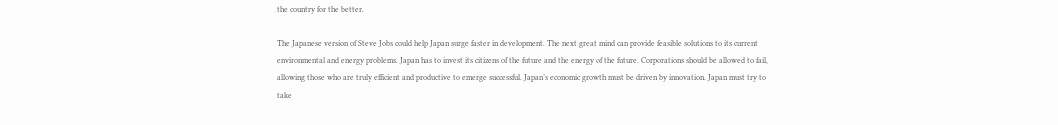the country for the better.

The Japanese version of Steve Jobs could help Japan surge faster in development. The next great mind can provide feasible solutions to its current environmental and energy problems. Japan has to invest its citizens of the future and the energy of the future. Corporations should be allowed to fail, allowing those who are truly efficient and productive to emerge successful. Japan’s economic growth must be driven by innovation. Japan must try to take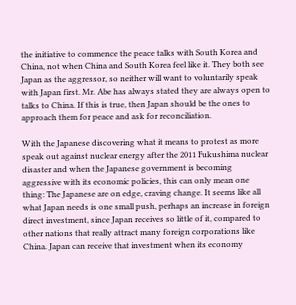the initiative to commence the peace talks with South Korea and China, not when China and South Korea feel like it. They both see Japan as the aggressor, so neither will want to voluntarily speak with Japan first. Mr. Abe has always stated they are always open to talks to China. If this is true, then Japan should be the ones to approach them for peace and ask for reconciliation.

With the Japanese discovering what it means to protest as more speak out against nuclear energy after the 2011 Fukushima nuclear disaster and when the Japanese government is becoming aggressive with its economic policies, this can only mean one thing: The Japanese are on edge, craving change. It seems like all what Japan needs is one small push, perhaps an increase in foreign direct investment, since Japan receives so little of it, compared to other nations that really attract many foreign corporations like China. Japan can receive that investment when its economy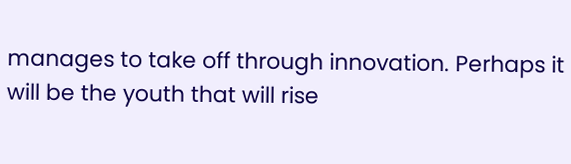manages to take off through innovation. Perhaps it will be the youth that will rise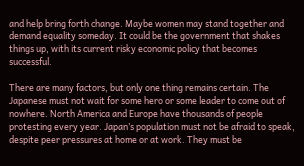and help bring forth change. Maybe women may stand together and demand equality someday. It could be the government that shakes things up, with its current risky economic policy that becomes successful.

There are many factors, but only one thing remains certain. The Japanese must not wait for some hero or some leader to come out of nowhere. North America and Europe have thousands of people protesting every year. Japan’s population must not be afraid to speak, despite peer pressures at home or at work. They must be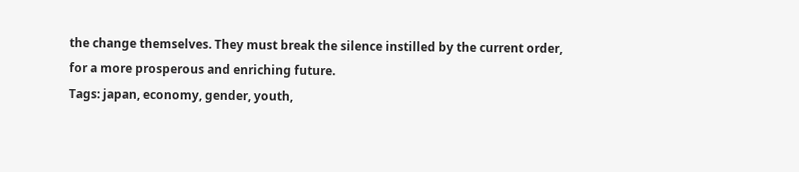the change themselves. They must break the silence instilled by the current order, for a more prosperous and enriching future.
Tags: japan, economy, gender, youth,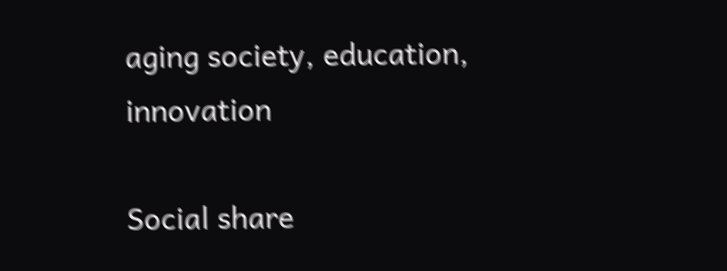aging society, education, innovation

Social share